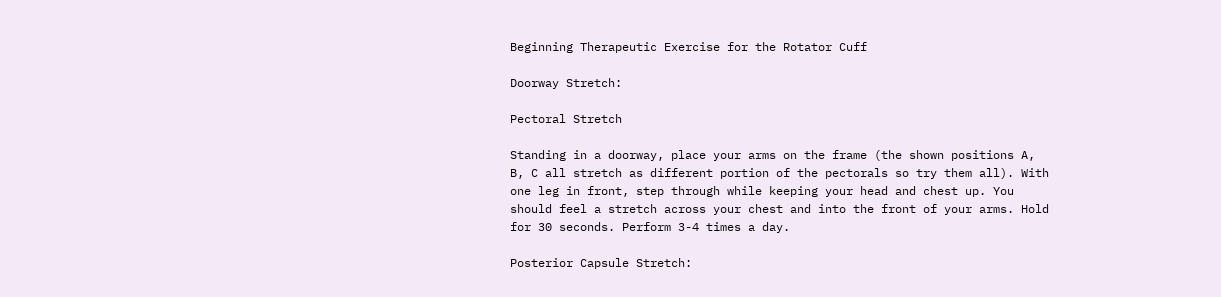Beginning Therapeutic Exercise for the Rotator Cuff

Doorway Stretch:

Pectoral Stretch

Standing in a doorway, place your arms on the frame (the shown positions A, B, C all stretch as different portion of the pectorals so try them all). With one leg in front, step through while keeping your head and chest up. You should feel a stretch across your chest and into the front of your arms. Hold for 30 seconds. Perform 3-4 times a day.

Posterior Capsule Stretch: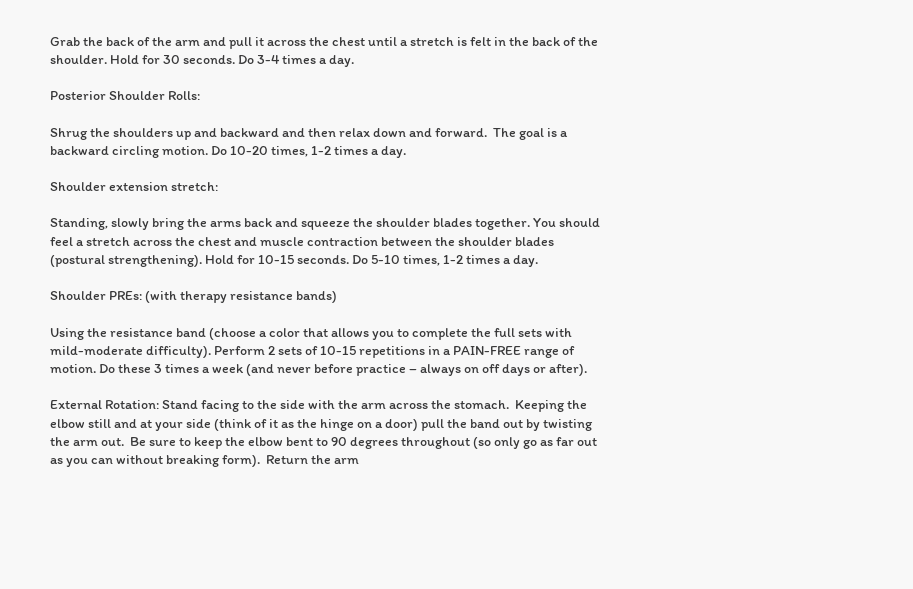Grab the back of the arm and pull it across the chest until a stretch is felt in the back of the shoulder. Hold for 30 seconds. Do 3-4 times a day.

Posterior Shoulder Rolls:

Shrug the shoulders up and backward and then relax down and forward.  The goal is a backward circling motion. Do 10-20 times, 1-2 times a day.

Shoulder extension stretch:

Standing, slowly bring the arms back and squeeze the shoulder blades together. You should feel a stretch across the chest and muscle contraction between the shoulder blades (postural strengthening). Hold for 10-15 seconds. Do 5-10 times, 1-2 times a day.

Shoulder PREs: (with therapy resistance bands)

Using the resistance band (choose a color that allows you to complete the full sets with mild-moderate difficulty). Perform 2 sets of 10-15 repetitions in a PAIN-FREE range of motion. Do these 3 times a week (and never before practice – always on off days or after).

External Rotation: Stand facing to the side with the arm across the stomach.  Keeping the elbow still and at your side (think of it as the hinge on a door) pull the band out by twisting the arm out.  Be sure to keep the elbow bent to 90 degrees throughout (so only go as far out as you can without breaking form).  Return the arm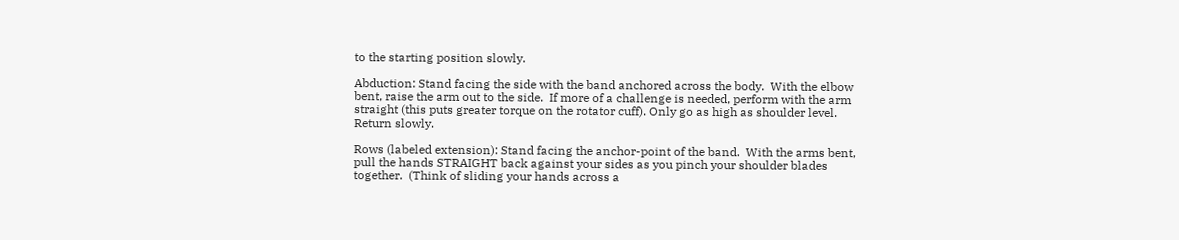to the starting position slowly.

Abduction: Stand facing the side with the band anchored across the body.  With the elbow bent, raise the arm out to the side.  If more of a challenge is needed, perform with the arm straight (this puts greater torque on the rotator cuff). Only go as high as shoulder level.  Return slowly.

Rows (labeled extension): Stand facing the anchor-point of the band.  With the arms bent, pull the hands STRAIGHT back against your sides as you pinch your shoulder blades together.  (Think of sliding your hands across a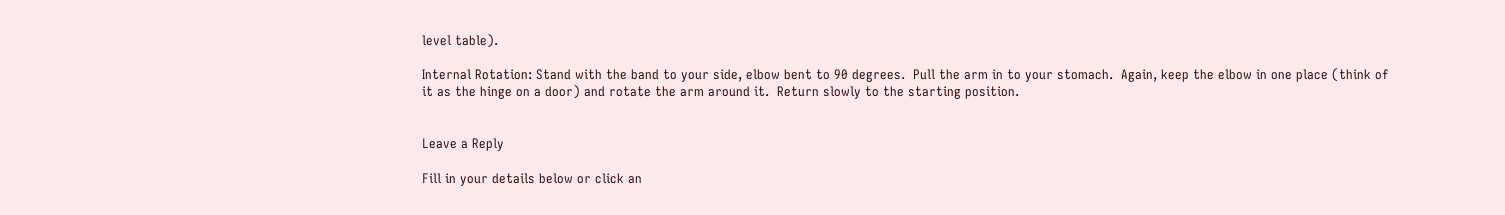level table).

Internal Rotation: Stand with the band to your side, elbow bent to 90 degrees.  Pull the arm in to your stomach.  Again, keep the elbow in one place (think of it as the hinge on a door) and rotate the arm around it.  Return slowly to the starting position.


Leave a Reply

Fill in your details below or click an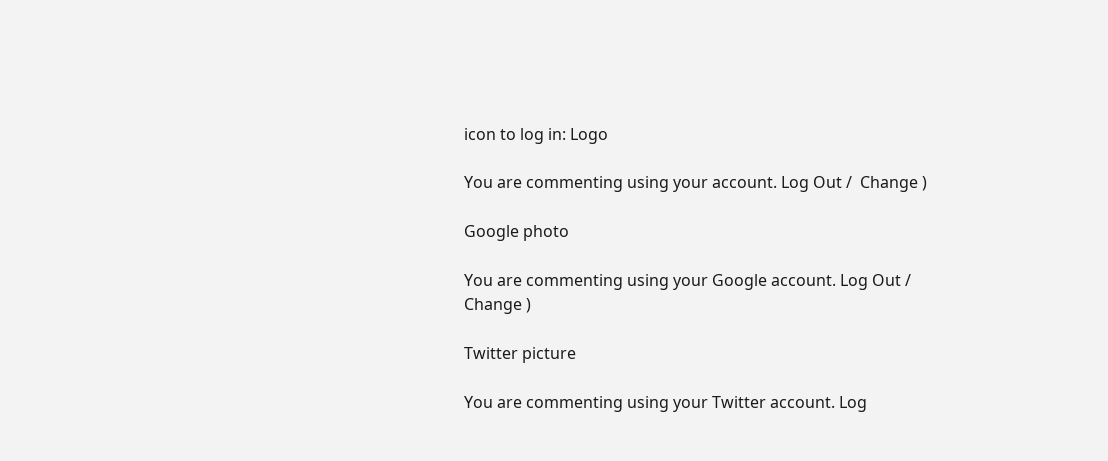icon to log in: Logo

You are commenting using your account. Log Out /  Change )

Google photo

You are commenting using your Google account. Log Out /  Change )

Twitter picture

You are commenting using your Twitter account. Log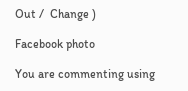Out /  Change )

Facebook photo

You are commenting using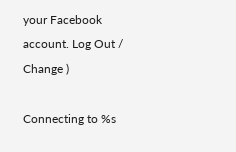your Facebook account. Log Out /  Change )

Connecting to %s